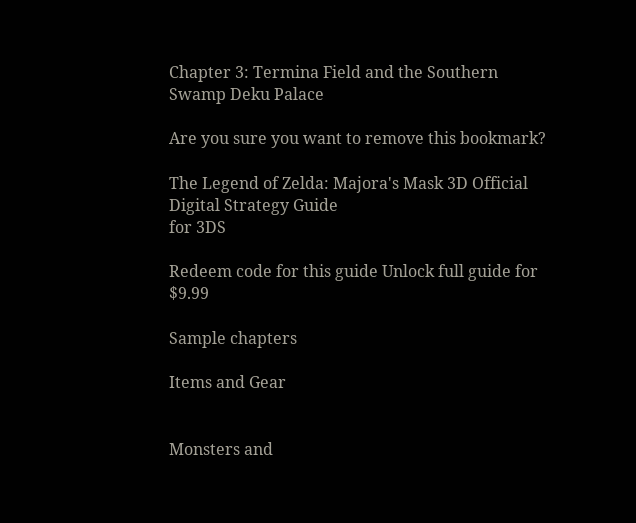Chapter 3: Termina Field and the Southern Swamp Deku Palace

Are you sure you want to remove this bookmark?

The Legend of Zelda: Majora's Mask 3D Official Digital Strategy Guide
for 3DS

Redeem code for this guide Unlock full guide for $9.99

Sample chapters

Items and Gear


Monsters and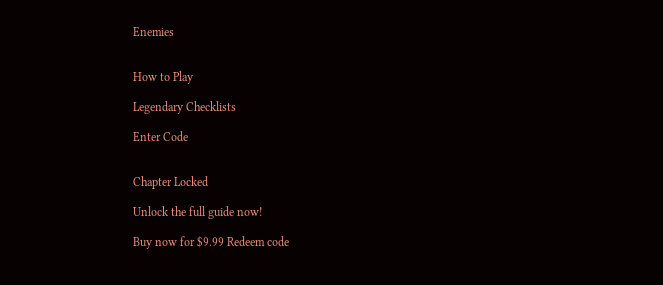Enemies


How to Play

Legendary Checklists

Enter Code


Chapter Locked

Unlock the full guide now!

Buy now for $9.99 Redeem code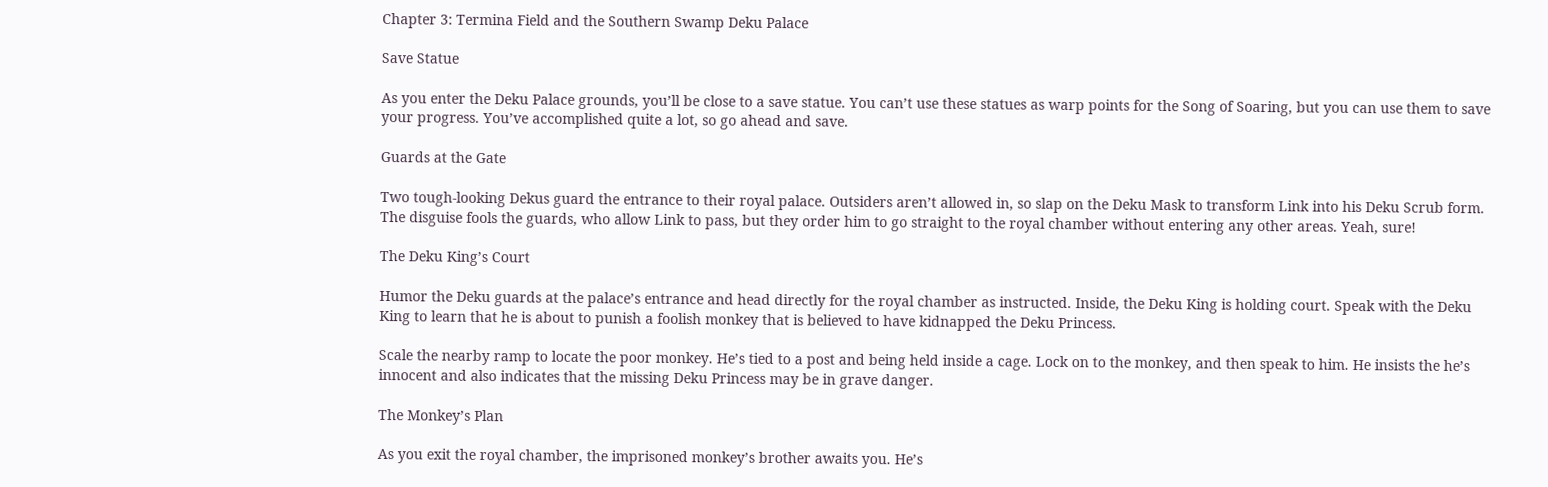Chapter 3: Termina Field and the Southern Swamp Deku Palace

Save Statue

As you enter the Deku Palace grounds, you’ll be close to a save statue. You can’t use these statues as warp points for the Song of Soaring, but you can use them to save your progress. You’ve accomplished quite a lot, so go ahead and save.

Guards at the Gate

Two tough-looking Dekus guard the entrance to their royal palace. Outsiders aren’t allowed in, so slap on the Deku Mask to transform Link into his Deku Scrub form. The disguise fools the guards, who allow Link to pass, but they order him to go straight to the royal chamber without entering any other areas. Yeah, sure!

The Deku King’s Court

Humor the Deku guards at the palace’s entrance and head directly for the royal chamber as instructed. Inside, the Deku King is holding court. Speak with the Deku King to learn that he is about to punish a foolish monkey that is believed to have kidnapped the Deku Princess.

Scale the nearby ramp to locate the poor monkey. He’s tied to a post and being held inside a cage. Lock on to the monkey, and then speak to him. He insists the he’s innocent and also indicates that the missing Deku Princess may be in grave danger.

The Monkey’s Plan

As you exit the royal chamber, the imprisoned monkey’s brother awaits you. He’s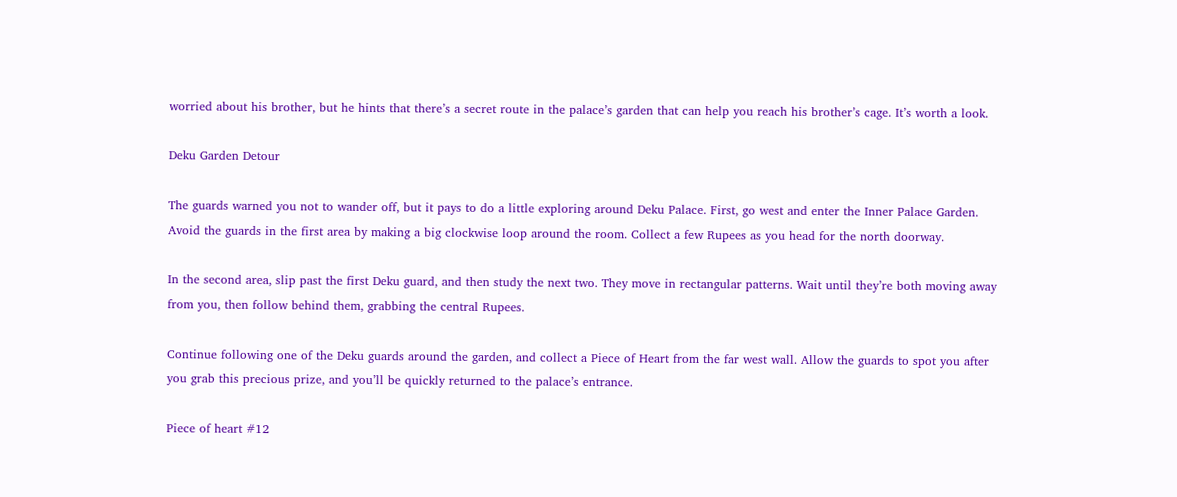worried about his brother, but he hints that there’s a secret route in the palace’s garden that can help you reach his brother’s cage. It’s worth a look.

Deku Garden Detour

The guards warned you not to wander off, but it pays to do a little exploring around Deku Palace. First, go west and enter the Inner Palace Garden. Avoid the guards in the first area by making a big clockwise loop around the room. Collect a few Rupees as you head for the north doorway.

In the second area, slip past the first Deku guard, and then study the next two. They move in rectangular patterns. Wait until they’re both moving away from you, then follow behind them, grabbing the central Rupees.

Continue following one of the Deku guards around the garden, and collect a Piece of Heart from the far west wall. Allow the guards to spot you after you grab this precious prize, and you’ll be quickly returned to the palace’s entrance.

Piece of heart #12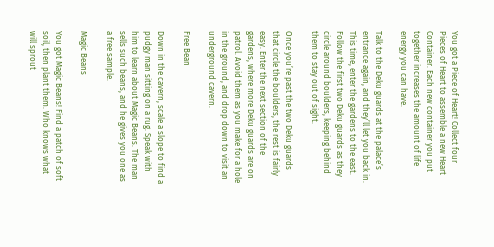You got a Piece of Heart! Collect four Pieces of Heart to assemble a new Heart Container. Each new container you put together increases the amount of life energy you can have.

Talk to the Deku guards at the palace’s entrance again, and they’ll let you back in. This time, enter the gardens to the east. Follow the first two Deku guards as they circle around boulders, keeping behind them to stay out of sight.

Once you’re past the two Deku guards that circle the boulders, the rest is fairly easy. Enter the next section of the gardens, where more Deku guards are on patrol. Avoid them as you make for a hole in the ground, and drop down to visit an underground cavern.

Free Bean

Down in the cavern, scale a slope to find a pudgy man sitting on a rug. Speak with him to learn about Magic Beans. The man sells such beans, and he gives you one as a free sample.

Magic Beans

You got Magic Beans! Find a patch of soft soil, then plant them. Who knows what will sprout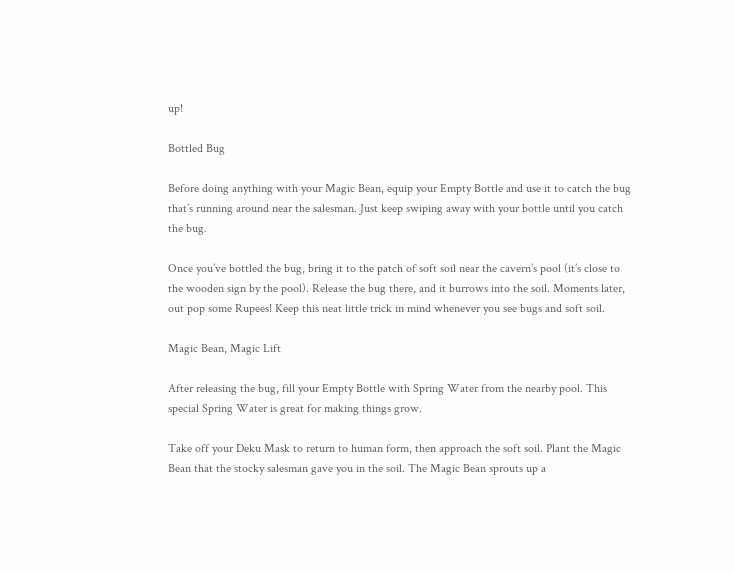up!

Bottled Bug

Before doing anything with your Magic Bean, equip your Empty Bottle and use it to catch the bug that’s running around near the salesman. Just keep swiping away with your bottle until you catch the bug.

Once you’ve bottled the bug, bring it to the patch of soft soil near the cavern’s pool (it’s close to the wooden sign by the pool). Release the bug there, and it burrows into the soil. Moments later, out pop some Rupees! Keep this neat little trick in mind whenever you see bugs and soft soil.

Magic Bean, Magic Lift

After releasing the bug, fill your Empty Bottle with Spring Water from the nearby pool. This special Spring Water is great for making things grow.

Take off your Deku Mask to return to human form, then approach the soft soil. Plant the Magic Bean that the stocky salesman gave you in the soil. The Magic Bean sprouts up a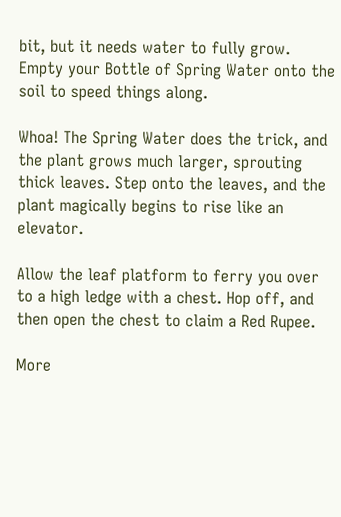bit, but it needs water to fully grow. Empty your Bottle of Spring Water onto the soil to speed things along.

Whoa! The Spring Water does the trick, and the plant grows much larger, sprouting thick leaves. Step onto the leaves, and the plant magically begins to rise like an elevator.

Allow the leaf platform to ferry you over to a high ledge with a chest. Hop off, and then open the chest to claim a Red Rupee.

More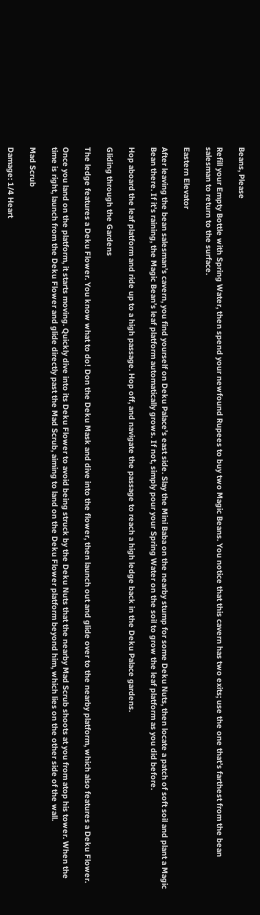Beans, Please

Refill your Empty Bottle with Spring Water, then spend your newfound Rupees to buy two Magic Beans. You notice that this cavern has two exits; use the one that’s farthest from the bean salesman to return to the surface.

Eastern Elevator

After leaving the bean salesman’s cavern, you find yourself on Deku Palace’s east side. Slay the Mini Baba on the nearby stump for some Deku Nuts, then locate a patch of soft soil and plant a Magic Bean there. If it’s raining, the Magic Bean’s leaf platform automatically grows. If not, simply pour your Spring Water on the soil to grow the leaf platform as you did before.

Hop aboard the leaf platform and ride up to a high passage. Hop off, and navigate the passage to reach a high ledge back in the Deku Palace gardens.

Gliding through the Gardens

The ledge features a Deku Flower. You know what to do! Don the Deku Mask and dive into the flower, then launch out and glide over to the nearby platform, which also features a Deku Flower.

Once you land on the platform, it starts moving. Quickly dive into its Deku Flower to avoid being struck by the Deku Nuts that the nearby Mad Scrub shoots at you from atop his tower. When the time is right, launch from the Deku Flower and glide directly past the Mad Scrub, aiming to land on the Deku Flower platform beyond him, which lies on the other side of the wall.

Mad Scrub

Damage: 1/4 Heart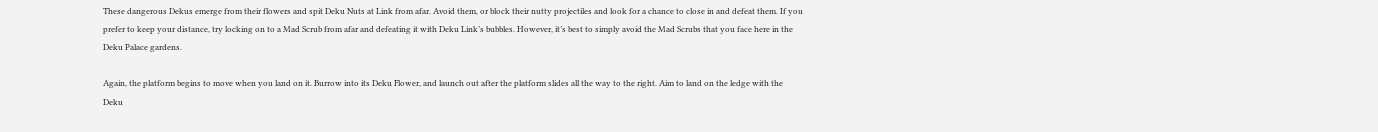These dangerous Dekus emerge from their flowers and spit Deku Nuts at Link from afar. Avoid them, or block their nutty projectiles and look for a chance to close in and defeat them. If you prefer to keep your distance, try locking on to a Mad Scrub from afar and defeating it with Deku Link’s bubbles. However, it’s best to simply avoid the Mad Scrubs that you face here in the Deku Palace gardens.

Again, the platform begins to move when you land on it. Burrow into its Deku Flower, and launch out after the platform slides all the way to the right. Aim to land on the ledge with the Deku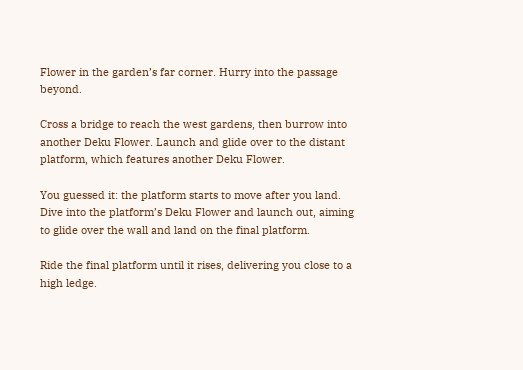Flower in the garden’s far corner. Hurry into the passage beyond.

Cross a bridge to reach the west gardens, then burrow into another Deku Flower. Launch and glide over to the distant platform, which features another Deku Flower.

You guessed it: the platform starts to move after you land. Dive into the platform’s Deku Flower and launch out, aiming to glide over the wall and land on the final platform.

Ride the final platform until it rises, delivering you close to a high ledge.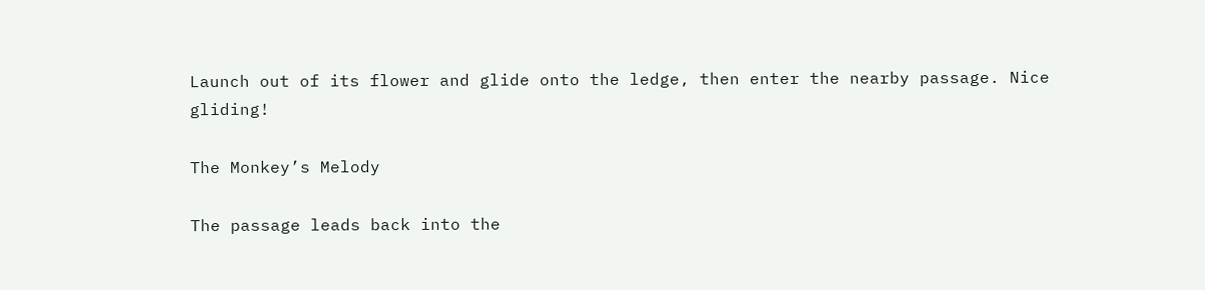Launch out of its flower and glide onto the ledge, then enter the nearby passage. Nice gliding!

The Monkey’s Melody

The passage leads back into the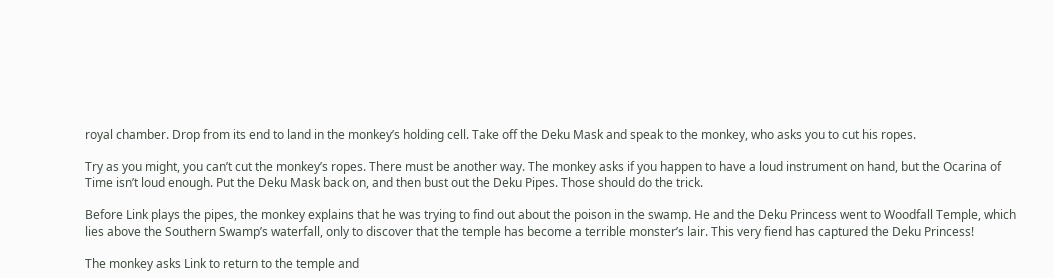royal chamber. Drop from its end to land in the monkey’s holding cell. Take off the Deku Mask and speak to the monkey, who asks you to cut his ropes.

Try as you might, you can’t cut the monkey’s ropes. There must be another way. The monkey asks if you happen to have a loud instrument on hand, but the Ocarina of Time isn’t loud enough. Put the Deku Mask back on, and then bust out the Deku Pipes. Those should do the trick.

Before Link plays the pipes, the monkey explains that he was trying to find out about the poison in the swamp. He and the Deku Princess went to Woodfall Temple, which lies above the Southern Swamp’s waterfall, only to discover that the temple has become a terrible monster’s lair. This very fiend has captured the Deku Princess!

The monkey asks Link to return to the temple and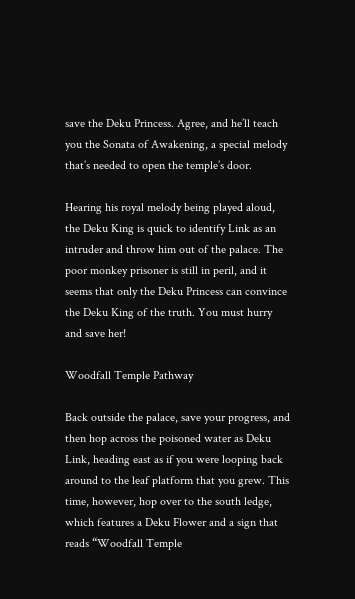save the Deku Princess. Agree, and he’ll teach you the Sonata of Awakening, a special melody that’s needed to open the temple’s door.

Hearing his royal melody being played aloud, the Deku King is quick to identify Link as an intruder and throw him out of the palace. The poor monkey prisoner is still in peril, and it seems that only the Deku Princess can convince the Deku King of the truth. You must hurry and save her!

Woodfall Temple Pathway

Back outside the palace, save your progress, and then hop across the poisoned water as Deku Link, heading east as if you were looping back around to the leaf platform that you grew. This time, however, hop over to the south ledge, which features a Deku Flower and a sign that reads “Woodfall Temple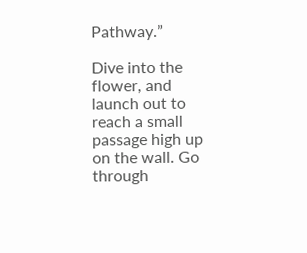Pathway.”

Dive into the flower, and launch out to reach a small passage high up on the wall. Go through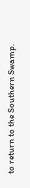to return to the Southern Swamp.